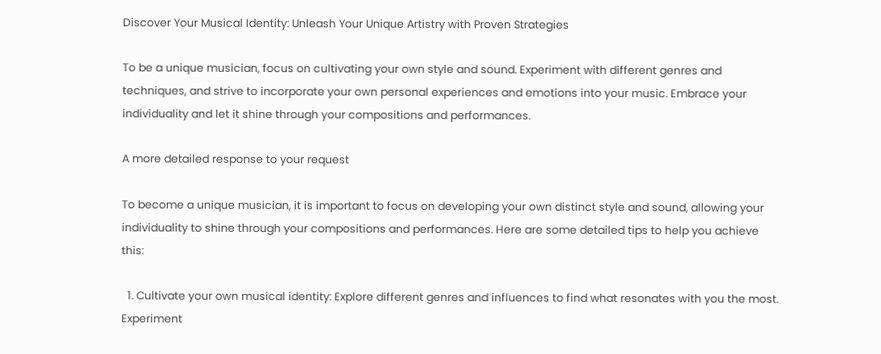Discover Your Musical Identity: Unleash Your Unique Artistry with Proven Strategies

To be a unique musician, focus on cultivating your own style and sound. Experiment with different genres and techniques, and strive to incorporate your own personal experiences and emotions into your music. Embrace your individuality and let it shine through your compositions and performances.

A more detailed response to your request

To become a unique musician, it is important to focus on developing your own distinct style and sound, allowing your individuality to shine through your compositions and performances. Here are some detailed tips to help you achieve this:

  1. Cultivate your own musical identity: Explore different genres and influences to find what resonates with you the most. Experiment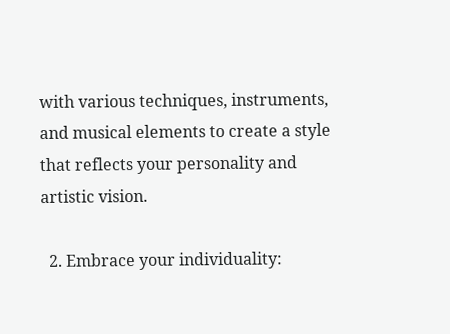with various techniques, instruments, and musical elements to create a style that reflects your personality and artistic vision.

  2. Embrace your individuality: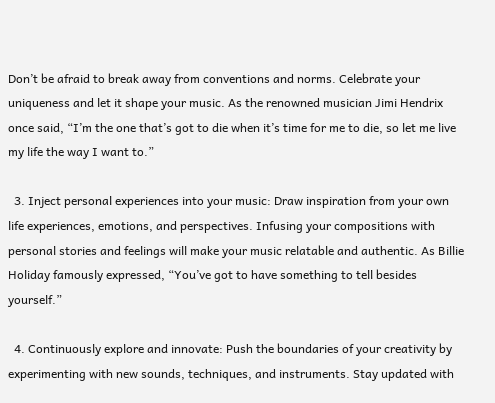Don’t be afraid to break away from conventions and norms. Celebrate your uniqueness and let it shape your music. As the renowned musician Jimi Hendrix once said, “I’m the one that’s got to die when it’s time for me to die, so let me live my life the way I want to.”

  3. Inject personal experiences into your music: Draw inspiration from your own life experiences, emotions, and perspectives. Infusing your compositions with personal stories and feelings will make your music relatable and authentic. As Billie Holiday famously expressed, “You’ve got to have something to tell besides yourself.”

  4. Continuously explore and innovate: Push the boundaries of your creativity by experimenting with new sounds, techniques, and instruments. Stay updated with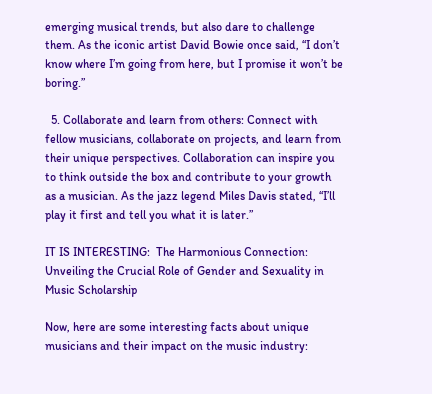emerging musical trends, but also dare to challenge them. As the iconic artist David Bowie once said, “I don’t know where I’m going from here, but I promise it won’t be boring.”

  5. Collaborate and learn from others: Connect with fellow musicians, collaborate on projects, and learn from their unique perspectives. Collaboration can inspire you to think outside the box and contribute to your growth as a musician. As the jazz legend Miles Davis stated, “I’ll play it first and tell you what it is later.”

IT IS INTERESTING:  The Harmonious Connection: Unveiling the Crucial Role of Gender and Sexuality in Music Scholarship

Now, here are some interesting facts about unique musicians and their impact on the music industry: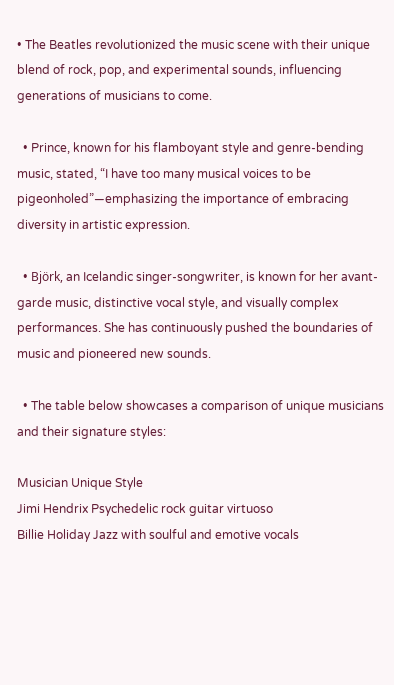• The Beatles revolutionized the music scene with their unique blend of rock, pop, and experimental sounds, influencing generations of musicians to come.

  • Prince, known for his flamboyant style and genre-bending music, stated, “I have too many musical voices to be pigeonholed”—emphasizing the importance of embracing diversity in artistic expression.

  • Björk, an Icelandic singer-songwriter, is known for her avant-garde music, distinctive vocal style, and visually complex performances. She has continuously pushed the boundaries of music and pioneered new sounds.

  • The table below showcases a comparison of unique musicians and their signature styles:

Musician Unique Style
Jimi Hendrix Psychedelic rock guitar virtuoso
Billie Holiday Jazz with soulful and emotive vocals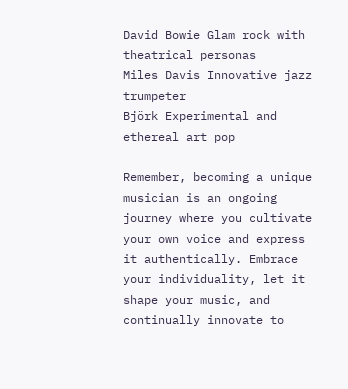David Bowie Glam rock with theatrical personas
Miles Davis Innovative jazz trumpeter
Björk Experimental and ethereal art pop

Remember, becoming a unique musician is an ongoing journey where you cultivate your own voice and express it authentically. Embrace your individuality, let it shape your music, and continually innovate to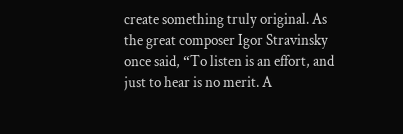create something truly original. As the great composer Igor Stravinsky once said, “To listen is an effort, and just to hear is no merit. A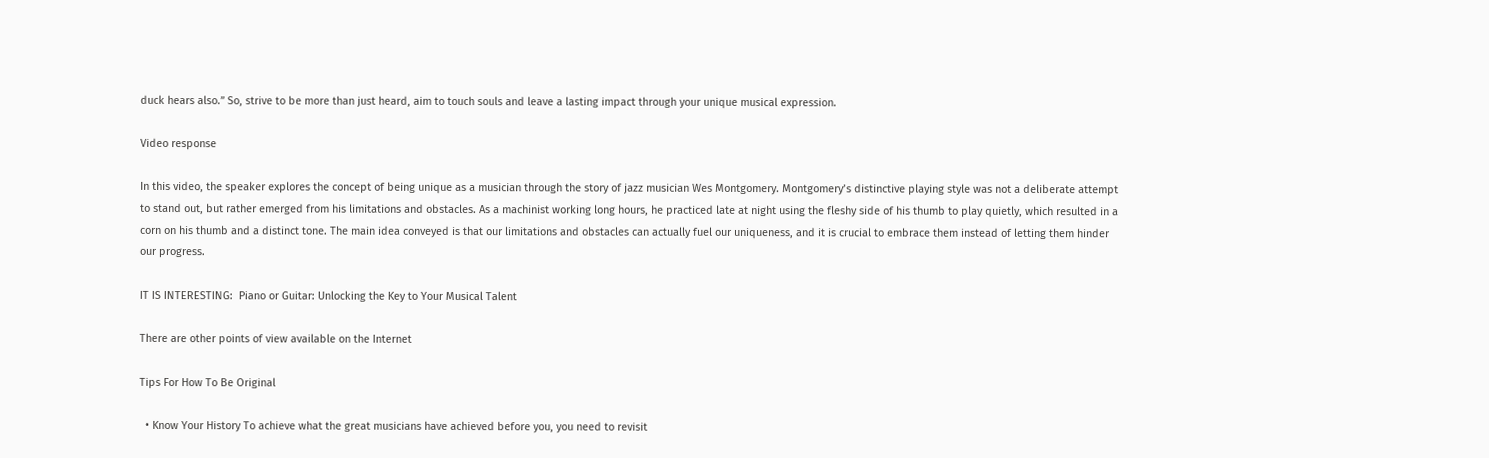duck hears also.” So, strive to be more than just heard, aim to touch souls and leave a lasting impact through your unique musical expression.

Video response

In this video, the speaker explores the concept of being unique as a musician through the story of jazz musician Wes Montgomery. Montgomery’s distinctive playing style was not a deliberate attempt to stand out, but rather emerged from his limitations and obstacles. As a machinist working long hours, he practiced late at night using the fleshy side of his thumb to play quietly, which resulted in a corn on his thumb and a distinct tone. The main idea conveyed is that our limitations and obstacles can actually fuel our uniqueness, and it is crucial to embrace them instead of letting them hinder our progress.

IT IS INTERESTING:  Piano or Guitar: Unlocking the Key to Your Musical Talent

There are other points of view available on the Internet

Tips For How To Be Original

  • Know Your History To achieve what the great musicians have achieved before you, you need to revisit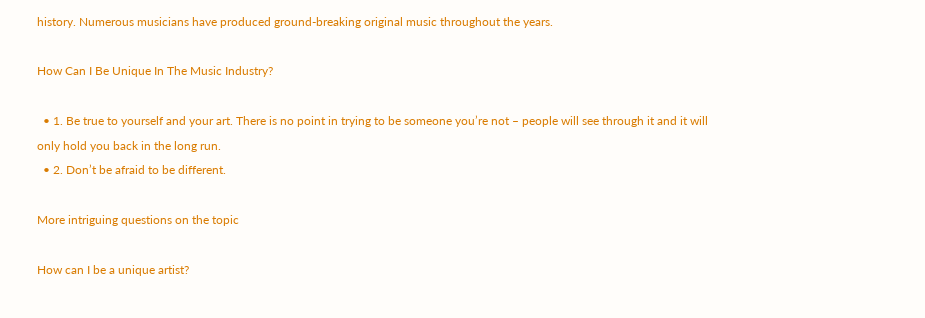history. Numerous musicians have produced ground-breaking original music throughout the years.

How Can I Be Unique In The Music Industry?

  • 1. Be true to yourself and your art. There is no point in trying to be someone you’re not – people will see through it and it will only hold you back in the long run.
  • 2. Don’t be afraid to be different.

More intriguing questions on the topic

How can I be a unique artist?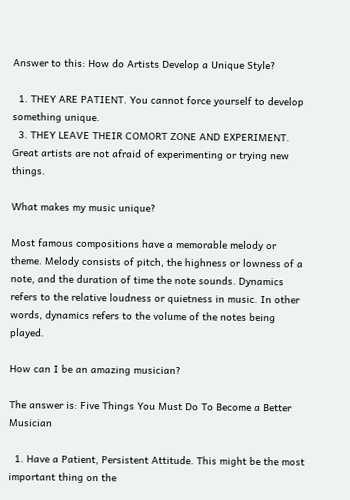Answer to this: How do Artists Develop a Unique Style?

  1. THEY ARE PATIENT. You cannot force yourself to develop something unique.
  3. THEY LEAVE THEIR COMORT ZONE AND EXPERIMENT. Great artists are not afraid of experimenting or trying new things.

What makes my music unique?

Most famous compositions have a memorable melody or theme. Melody consists of pitch, the highness or lowness of a note, and the duration of time the note sounds. Dynamics refers to the relative loudness or quietness in music. In other words, dynamics refers to the volume of the notes being played.

How can I be an amazing musician?

The answer is: Five Things You Must Do To Become a Better Musician

  1. Have a Patient, Persistent Attitude. This might be the most important thing on the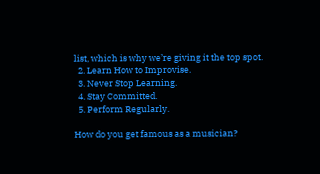list, which is why we’re giving it the top spot.
  2. Learn How to Improvise.
  3. Never Stop Learning.
  4. Stay Committed.
  5. Perform Regularly.

How do you get famous as a musician?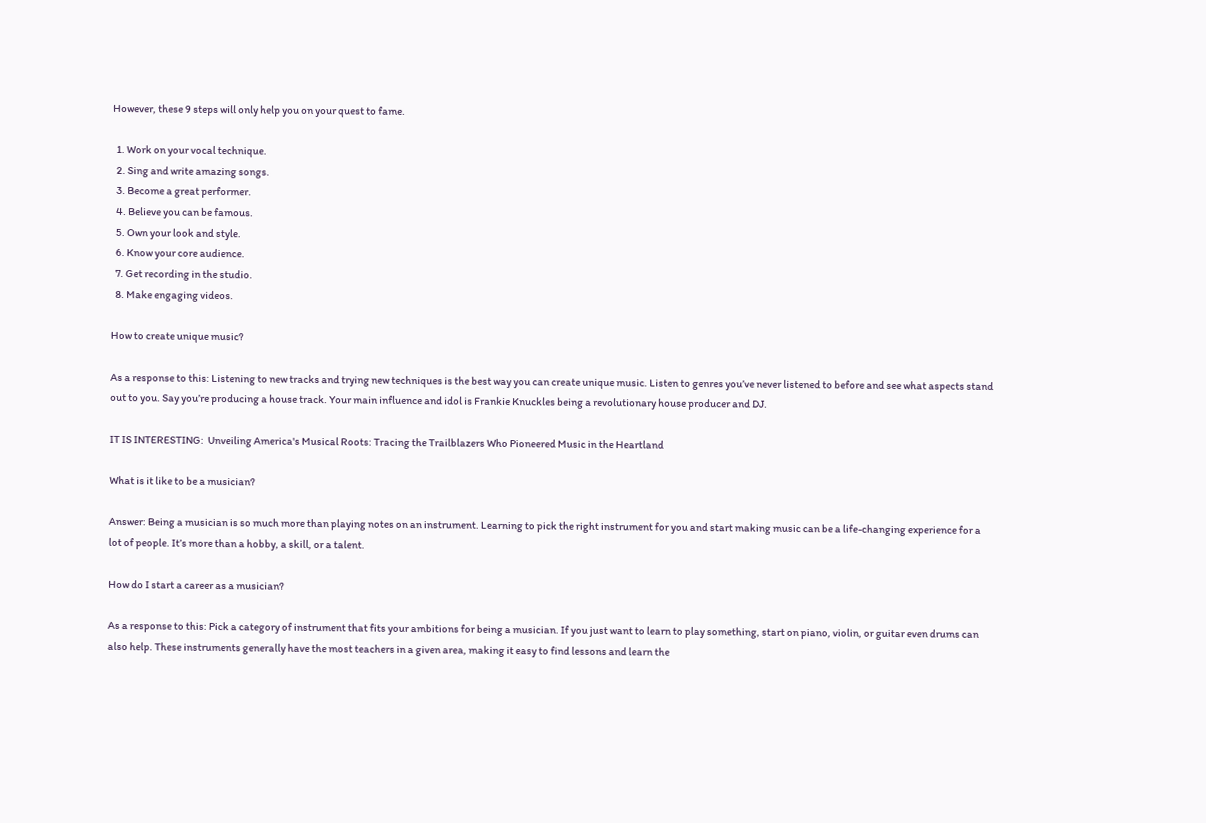However, these 9 steps will only help you on your quest to fame.

  1. Work on your vocal technique.
  2. Sing and write amazing songs.
  3. Become a great performer.
  4. Believe you can be famous.
  5. Own your look and style.
  6. Know your core audience.
  7. Get recording in the studio.
  8. Make engaging videos.

How to create unique music?

As a response to this: Listening to new tracks and trying new techniques is the best way you can create unique music. Listen to genres you’ve never listened to before and see what aspects stand out to you. Say you’re producing a house track. Your main influence and idol is Frankie Knuckles being a revolutionary house producer and DJ.

IT IS INTERESTING:  Unveiling America's Musical Roots: Tracing the Trailblazers Who Pioneered Music in the Heartland

What is it like to be a musician?

Answer: Being a musician is so much more than playing notes on an instrument. Learning to pick the right instrument for you and start making music can be a life-changing experience for a lot of people. It’s more than a hobby, a skill, or a talent.

How do I start a career as a musician?

As a response to this: Pick a category of instrument that fits your ambitions for being a musician. If you just want to learn to play something, start on piano, violin, or guitar even drums can also help. These instruments generally have the most teachers in a given area, making it easy to find lessons and learn the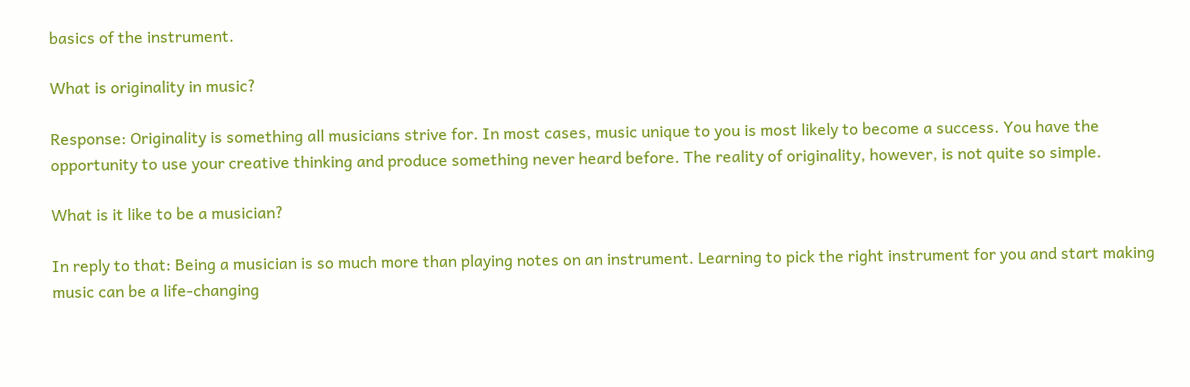basics of the instrument.

What is originality in music?

Response: Originality is something all musicians strive for. In most cases, music unique to you is most likely to become a success. You have the opportunity to use your creative thinking and produce something never heard before. The reality of originality, however, is not quite so simple.

What is it like to be a musician?

In reply to that: Being a musician is so much more than playing notes on an instrument. Learning to pick the right instrument for you and start making music can be a life-changing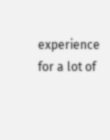experience for a lot of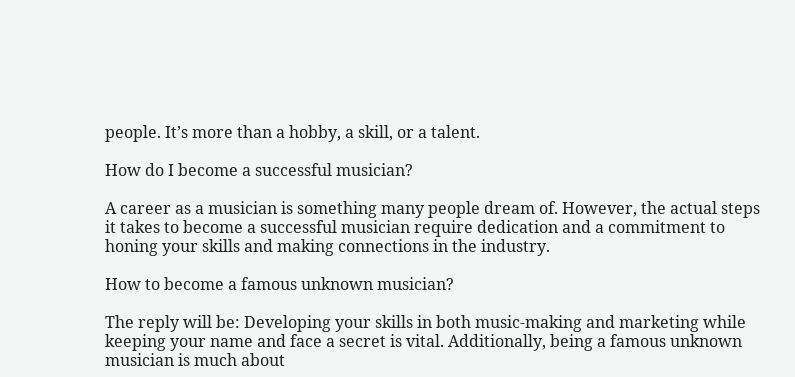people. It’s more than a hobby, a skill, or a talent.

How do I become a successful musician?

A career as a musician is something many people dream of. However, the actual steps it takes to become a successful musician require dedication and a commitment to honing your skills and making connections in the industry.

How to become a famous unknown musician?

The reply will be: Developing your skills in both music-making and marketing while keeping your name and face a secret is vital. Additionally, being a famous unknown musician is much about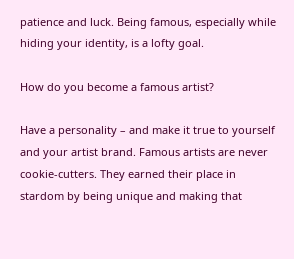patience and luck. Being famous, especially while hiding your identity, is a lofty goal.

How do you become a famous artist?

Have a personality – and make it true to yourself and your artist brand. Famous artists are never cookie-cutters. They earned their place in stardom by being unique and making that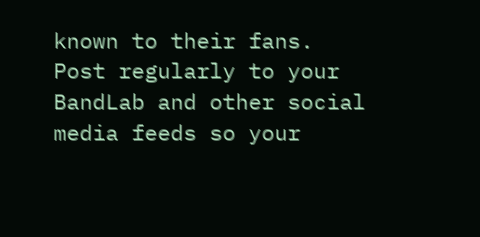known to their fans. Post regularly to your BandLab and other social media feeds so your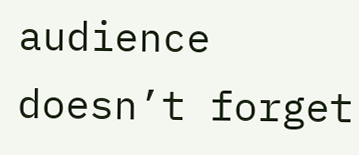audience doesn’t forget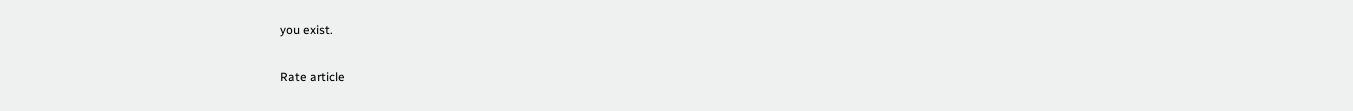you exist.

Rate article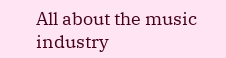All about the music industry